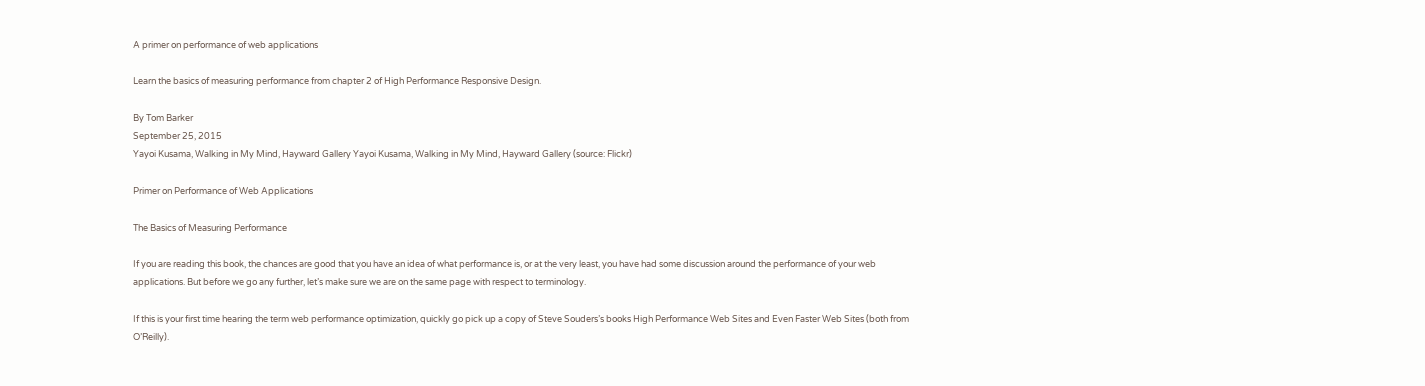A primer on performance of web applications

Learn the basics of measuring performance from chapter 2 of High Performance Responsive Design.

By Tom Barker
September 25, 2015
Yayoi Kusama, Walking in My Mind, Hayward Gallery Yayoi Kusama, Walking in My Mind, Hayward Gallery (source: Flickr)

Primer on Performance of Web Applications

The Basics of Measuring Performance

If you are reading this book, the chances are good that you have an idea of what performance is, or at the very least, you have had some discussion around the performance of your web applications. But before we go any further, let’s make sure we are on the same page with respect to terminology.

If this is your first time hearing the term web performance optimization, quickly go pick up a copy of Steve Souders’s books High Performance Web Sites and Even Faster Web Sites (both from O’Reilly).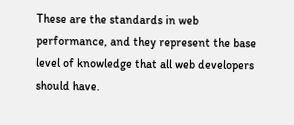These are the standards in web performance, and they represent the base level of knowledge that all web developers should have.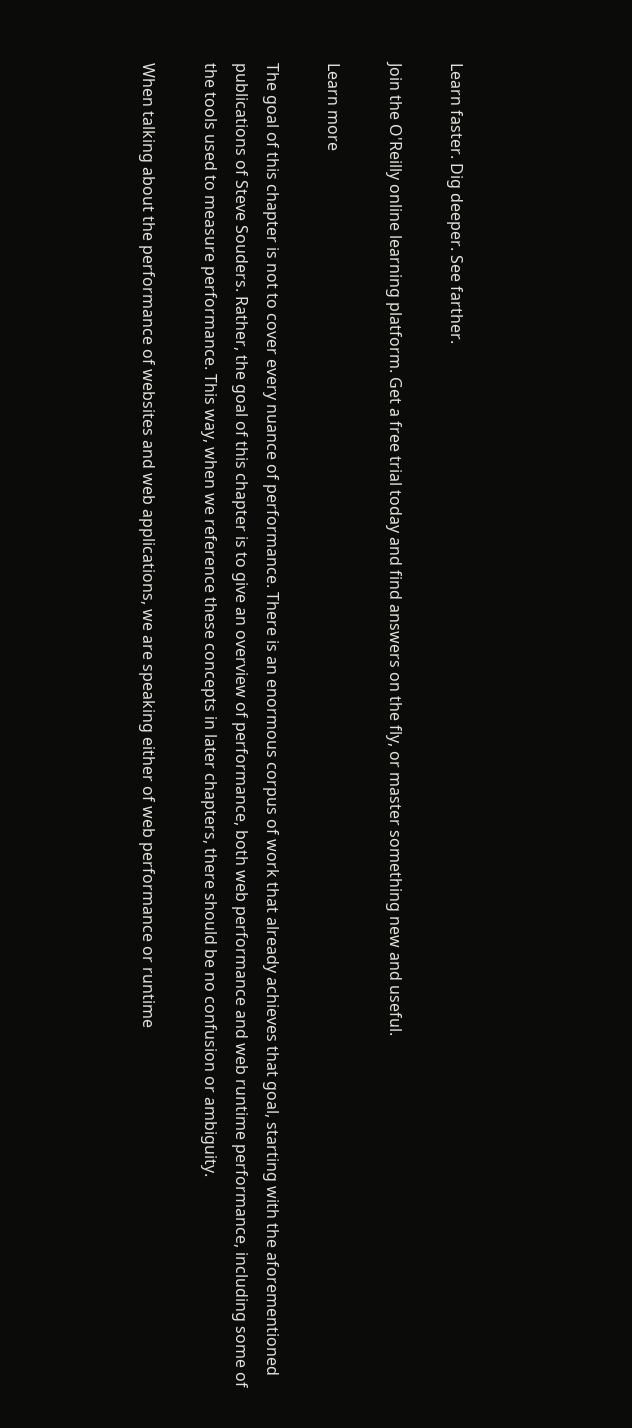Learn faster. Dig deeper. See farther.

Join the O'Reilly online learning platform. Get a free trial today and find answers on the fly, or master something new and useful.

Learn more

The goal of this chapter is not to cover every nuance of performance. There is an enormous corpus of work that already achieves that goal, starting with the aforementioned publications of Steve Souders. Rather, the goal of this chapter is to give an overview of performance, both web performance and web runtime performance, including some of the tools used to measure performance. This way, when we reference these concepts in later chapters, there should be no confusion or ambiguity.

When talking about the performance of websites and web applications, we are speaking either of web performance or runtime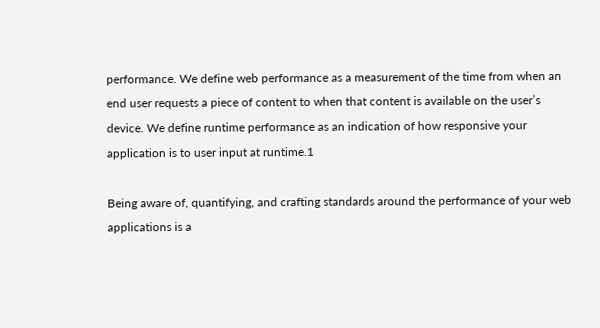performance. We define web performance as a measurement of the time from when an end user requests a piece of content to when that content is available on the user’s device. We define runtime performance as an indication of how responsive your application is to user input at runtime.1

Being aware of, quantifying, and crafting standards around the performance of your web applications is a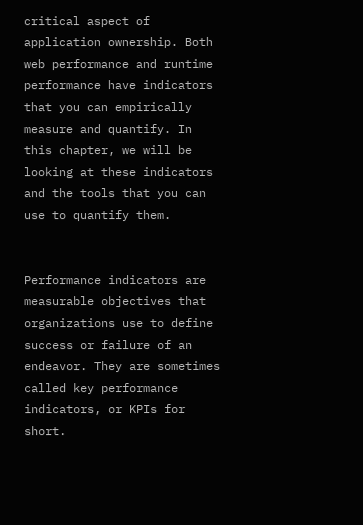critical aspect of application ownership. Both web performance and runtime performance have indicators that you can empirically measure and quantify. In this chapter, we will be looking at these indicators and the tools that you can use to quantify them.


Performance indicators are measurable objectives that organizations use to define success or failure of an endeavor. They are sometimes called key performance indicators, or KPIs for short.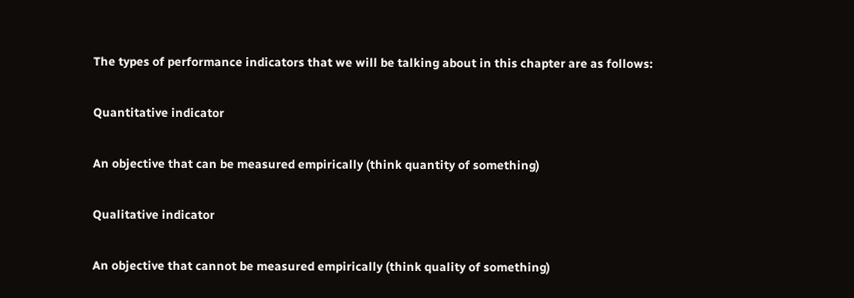The types of performance indicators that we will be talking about in this chapter are as follows:

Quantitative indicator

An objective that can be measured empirically (think quantity of something)

Qualitative indicator

An objective that cannot be measured empirically (think quality of something)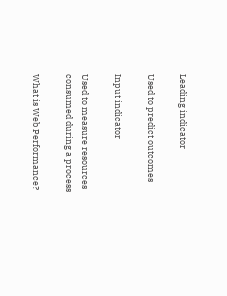Leading indicator

Used to predict outcomes

Input indicator

Used to measure resources consumed during a process

What is Web Performance?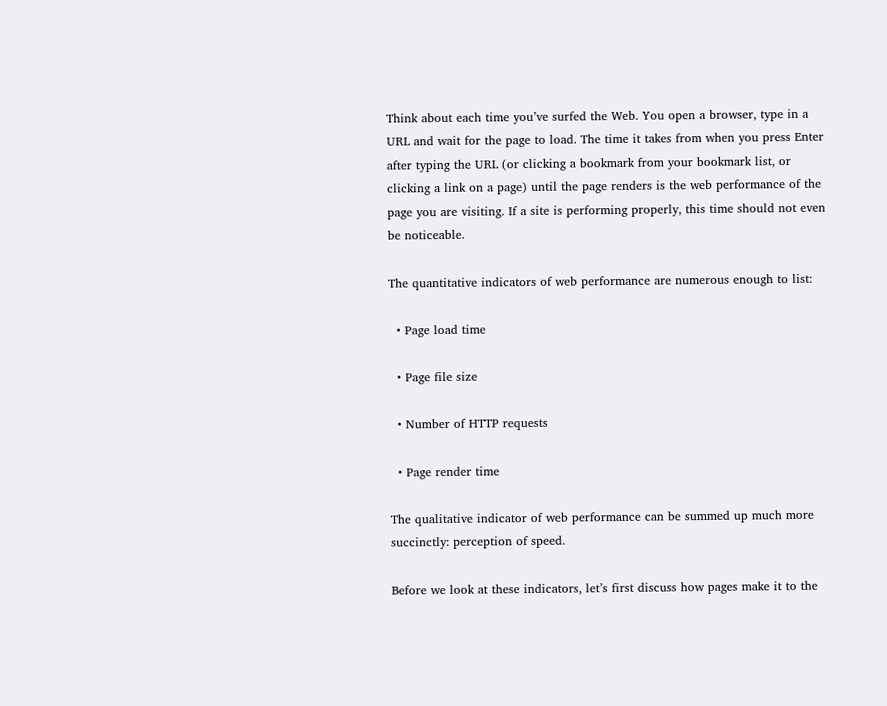Think about each time you’ve surfed the Web. You open a browser, type in a URL and wait for the page to load. The time it takes from when you press Enter after typing the URL (or clicking a bookmark from your bookmark list, or clicking a link on a page) until the page renders is the web performance of the page you are visiting. If a site is performing properly, this time should not even be noticeable.

The quantitative indicators of web performance are numerous enough to list:

  • Page load time

  • Page file size

  • Number of HTTP requests

  • Page render time

The qualitative indicator of web performance can be summed up much more succinctly: perception of speed.

Before we look at these indicators, let’s first discuss how pages make it to the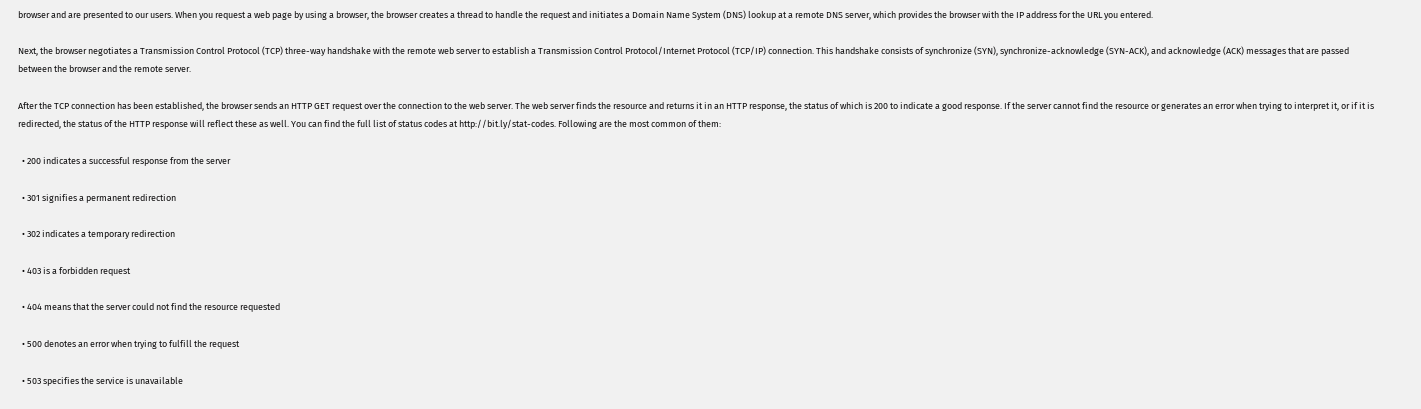browser and are presented to our users. When you request a web page by using a browser, the browser creates a thread to handle the request and initiates a Domain Name System (DNS) lookup at a remote DNS server, which provides the browser with the IP address for the URL you entered.

Next, the browser negotiates a Transmission Control Protocol (TCP) three-way handshake with the remote web server to establish a Transmission Control Protocol/Internet Protocol (TCP/IP) connection. This handshake consists of synchronize (SYN), synchronize-acknowledge (SYN-ACK), and acknowledge (ACK) messages that are passed between the browser and the remote server.

After the TCP connection has been established, the browser sends an HTTP GET request over the connection to the web server. The web server finds the resource and returns it in an HTTP response, the status of which is 200 to indicate a good response. If the server cannot find the resource or generates an error when trying to interpret it, or if it is redirected, the status of the HTTP response will reflect these as well. You can find the full list of status codes at http://bit.ly/stat-codes. Following are the most common of them:

  • 200 indicates a successful response from the server

  • 301 signifies a permanent redirection

  • 302 indicates a temporary redirection

  • 403 is a forbidden request

  • 404 means that the server could not find the resource requested

  • 500 denotes an error when trying to fulfill the request

  • 503 specifies the service is unavailable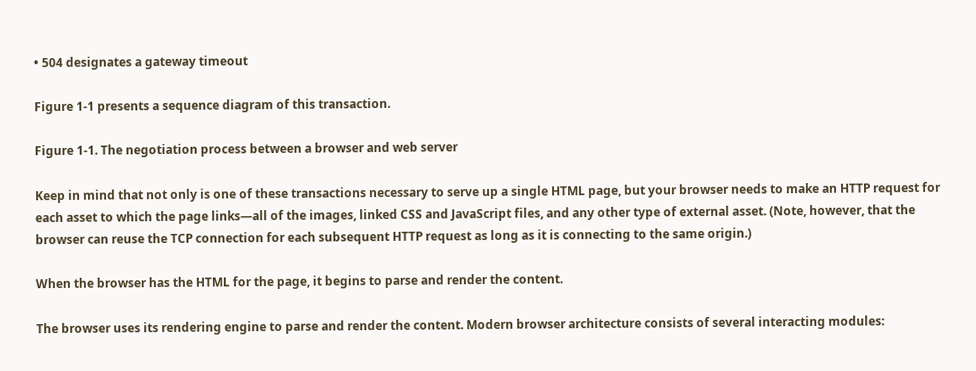• 504 designates a gateway timeout

Figure 1-1 presents a sequence diagram of this transaction.

Figure 1-1. The negotiation process between a browser and web server

Keep in mind that not only is one of these transactions necessary to serve up a single HTML page, but your browser needs to make an HTTP request for each asset to which the page links—all of the images, linked CSS and JavaScript files, and any other type of external asset. (Note, however, that the browser can reuse the TCP connection for each subsequent HTTP request as long as it is connecting to the same origin.)

When the browser has the HTML for the page, it begins to parse and render the content.

The browser uses its rendering engine to parse and render the content. Modern browser architecture consists of several interacting modules: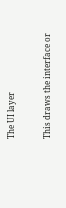The UI layer

This draws the interface or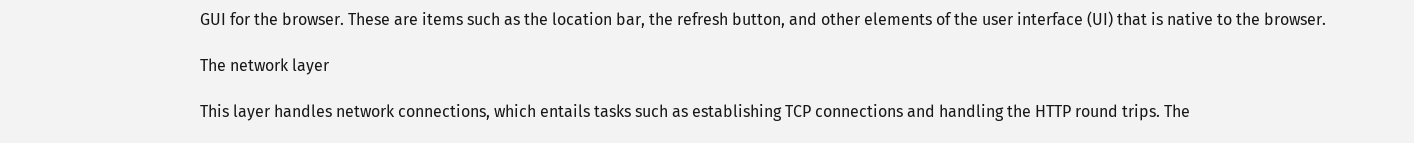GUI for the browser. These are items such as the location bar, the refresh button, and other elements of the user interface (UI) that is native to the browser.

The network layer

This layer handles network connections, which entails tasks such as establishing TCP connections and handling the HTTP round trips. The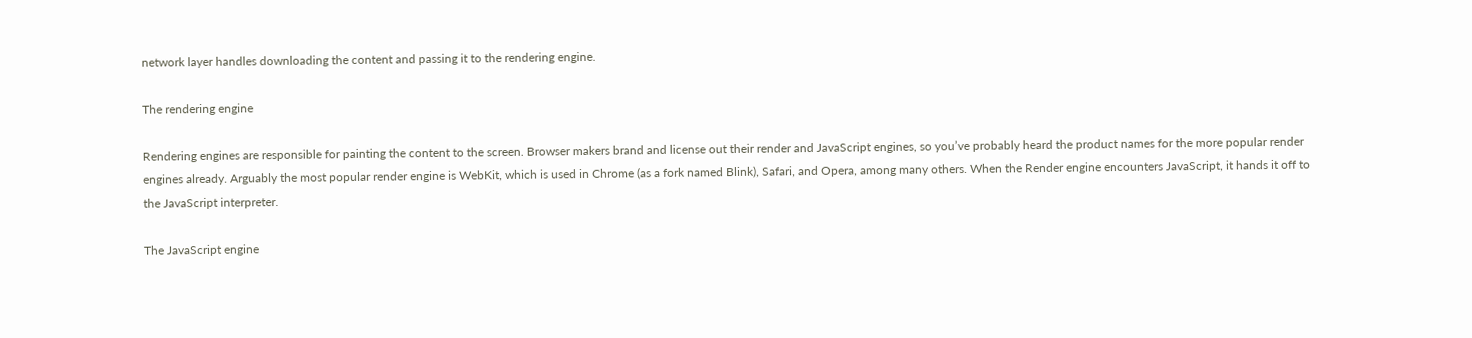network layer handles downloading the content and passing it to the rendering engine.

The rendering engine

Rendering engines are responsible for painting the content to the screen. Browser makers brand and license out their render and JavaScript engines, so you’ve probably heard the product names for the more popular render engines already. Arguably the most popular render engine is WebKit, which is used in Chrome (as a fork named Blink), Safari, and Opera, among many others. When the Render engine encounters JavaScript, it hands it off to the JavaScript interpreter.

The JavaScript engine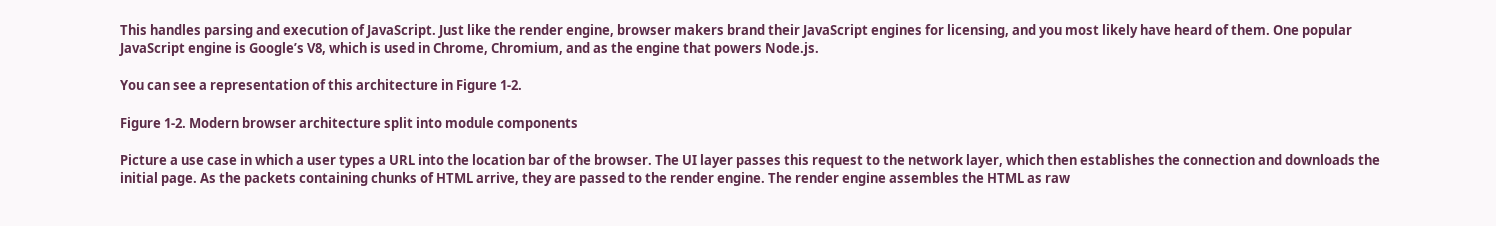This handles parsing and execution of JavaScript. Just like the render engine, browser makers brand their JavaScript engines for licensing, and you most likely have heard of them. One popular JavaScript engine is Google’s V8, which is used in Chrome, Chromium, and as the engine that powers Node.js.

You can see a representation of this architecture in Figure 1-2.

Figure 1-2. Modern browser architecture split into module components

Picture a use case in which a user types a URL into the location bar of the browser. The UI layer passes this request to the network layer, which then establishes the connection and downloads the initial page. As the packets containing chunks of HTML arrive, they are passed to the render engine. The render engine assembles the HTML as raw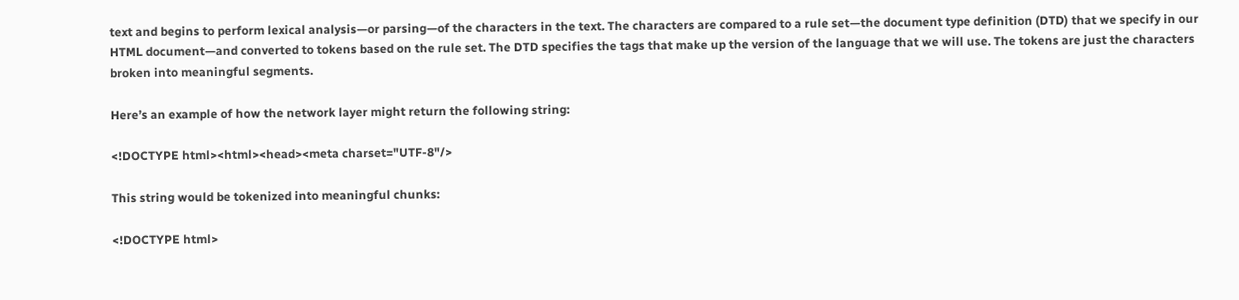text and begins to perform lexical analysis—or parsing—of the characters in the text. The characters are compared to a rule set—the document type definition (DTD) that we specify in our HTML document—and converted to tokens based on the rule set. The DTD specifies the tags that make up the version of the language that we will use. The tokens are just the characters broken into meaningful segments.

Here’s an example of how the network layer might return the following string:

<!DOCTYPE html><html><head><meta charset="UTF-8"/>

This string would be tokenized into meaningful chunks:

<!DOCTYPE html>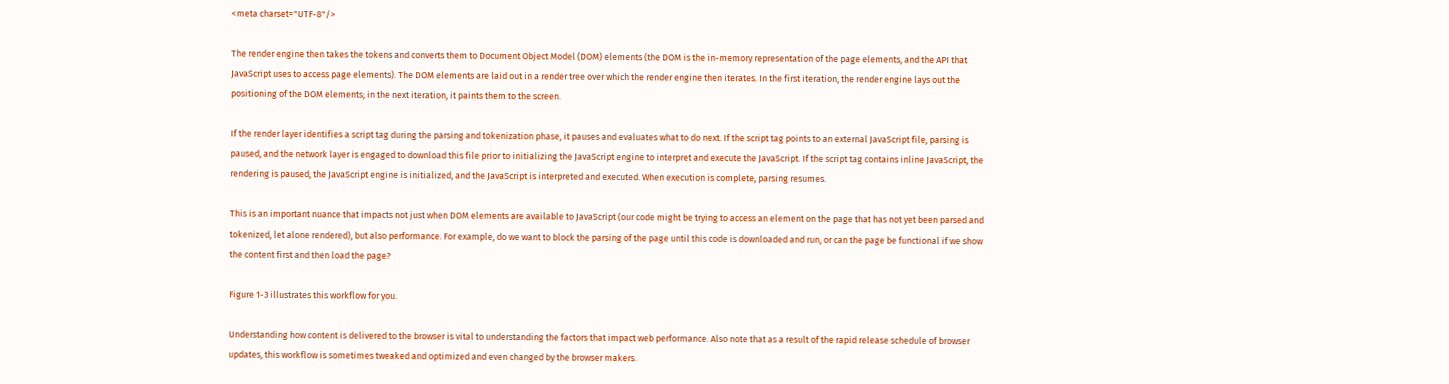<meta charset="UTF-8"/>

The render engine then takes the tokens and converts them to Document Object Model (DOM) elements (the DOM is the in-memory representation of the page elements, and the API that JavaScript uses to access page elements). The DOM elements are laid out in a render tree over which the render engine then iterates. In the first iteration, the render engine lays out the positioning of the DOM elements; in the next iteration, it paints them to the screen.

If the render layer identifies a script tag during the parsing and tokenization phase, it pauses and evaluates what to do next. If the script tag points to an external JavaScript file, parsing is paused, and the network layer is engaged to download this file prior to initializing the JavaScript engine to interpret and execute the JavaScript. If the script tag contains inline JavaScript, the rendering is paused, the JavaScript engine is initialized, and the JavaScript is interpreted and executed. When execution is complete, parsing resumes.

This is an important nuance that impacts not just when DOM elements are available to JavaScript (our code might be trying to access an element on the page that has not yet been parsed and tokenized, let alone rendered), but also performance. For example, do we want to block the parsing of the page until this code is downloaded and run, or can the page be functional if we show the content first and then load the page?

Figure 1-3 illustrates this workflow for you.

Understanding how content is delivered to the browser is vital to understanding the factors that impact web performance. Also note that as a result of the rapid release schedule of browser updates, this workflow is sometimes tweaked and optimized and even changed by the browser makers.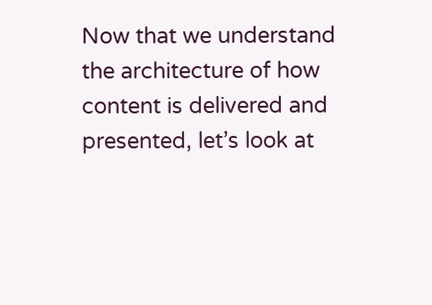Now that we understand the architecture of how content is delivered and presented, let’s look at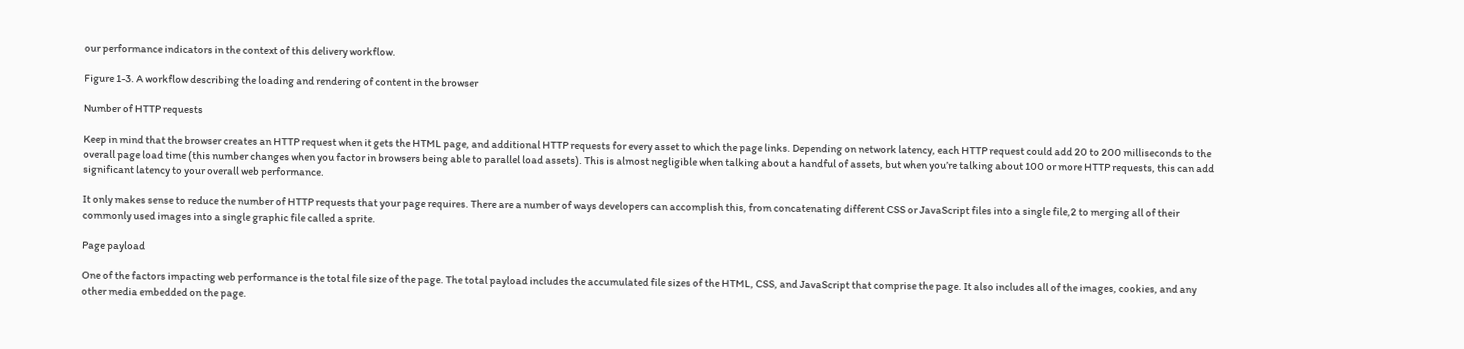our performance indicators in the context of this delivery workflow.

Figure 1-3. A workflow describing the loading and rendering of content in the browser

Number of HTTP requests

Keep in mind that the browser creates an HTTP request when it gets the HTML page, and additional HTTP requests for every asset to which the page links. Depending on network latency, each HTTP request could add 20 to 200 milliseconds to the overall page load time (this number changes when you factor in browsers being able to parallel load assets). This is almost negligible when talking about a handful of assets, but when you’re talking about 100 or more HTTP requests, this can add significant latency to your overall web performance.

It only makes sense to reduce the number of HTTP requests that your page requires. There are a number of ways developers can accomplish this, from concatenating different CSS or JavaScript files into a single file,2 to merging all of their commonly used images into a single graphic file called a sprite.

Page payload

One of the factors impacting web performance is the total file size of the page. The total payload includes the accumulated file sizes of the HTML, CSS, and JavaScript that comprise the page. It also includes all of the images, cookies, and any other media embedded on the page.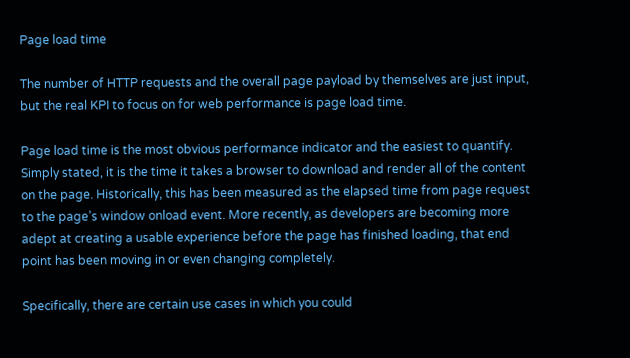Page load time

The number of HTTP requests and the overall page payload by themselves are just input, but the real KPI to focus on for web performance is page load time.

Page load time is the most obvious performance indicator and the easiest to quantify. Simply stated, it is the time it takes a browser to download and render all of the content on the page. Historically, this has been measured as the elapsed time from page request to the page’s window onload event. More recently, as developers are becoming more adept at creating a usable experience before the page has finished loading, that end point has been moving in or even changing completely.

Specifically, there are certain use cases in which you could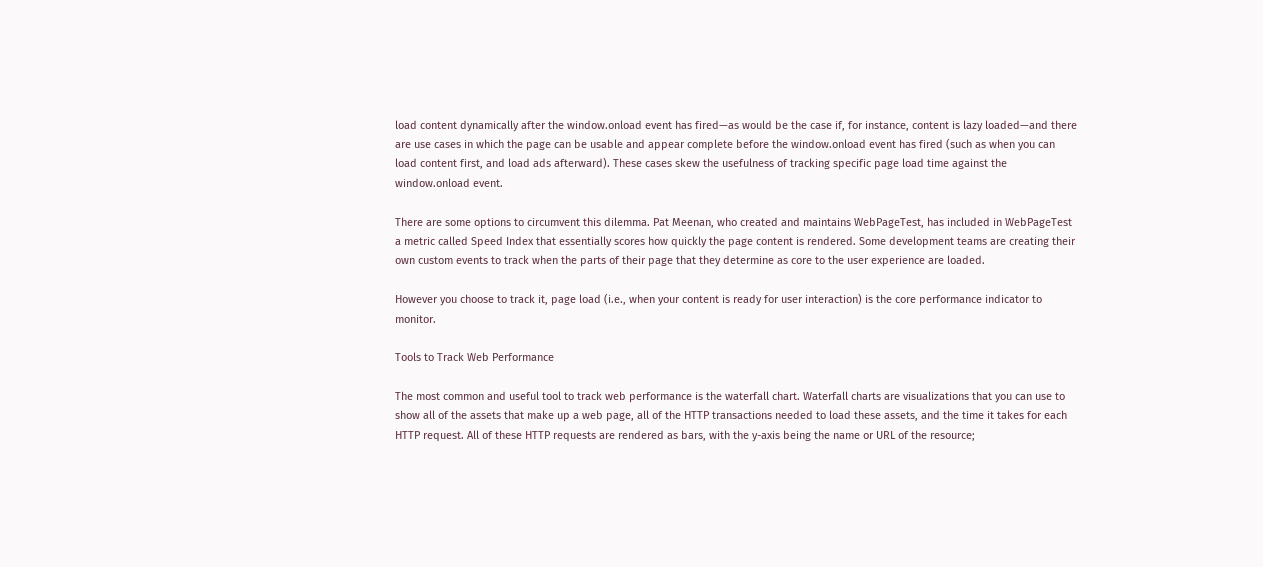load content dynamically after the window.onload event has fired—as would be the case if, for instance, content is lazy loaded—and there are use cases in which the page can be usable and appear complete before the window.onload event has fired (such as when you can load content first, and load ads afterward). These cases skew the usefulness of tracking specific page load time against the window.onload event.

There are some options to circumvent this dilemma. Pat Meenan, who created and maintains WebPageTest, has included in WebPageTest a metric called Speed Index that essentially scores how quickly the page content is rendered. Some development teams are creating their own custom events to track when the parts of their page that they determine as core to the user experience are loaded.

However you choose to track it, page load (i.e., when your content is ready for user interaction) is the core performance indicator to monitor.

Tools to Track Web Performance

The most common and useful tool to track web performance is the waterfall chart. Waterfall charts are visualizations that you can use to show all of the assets that make up a web page, all of the HTTP transactions needed to load these assets, and the time it takes for each HTTP request. All of these HTTP requests are rendered as bars, with the y-axis being the name or URL of the resource;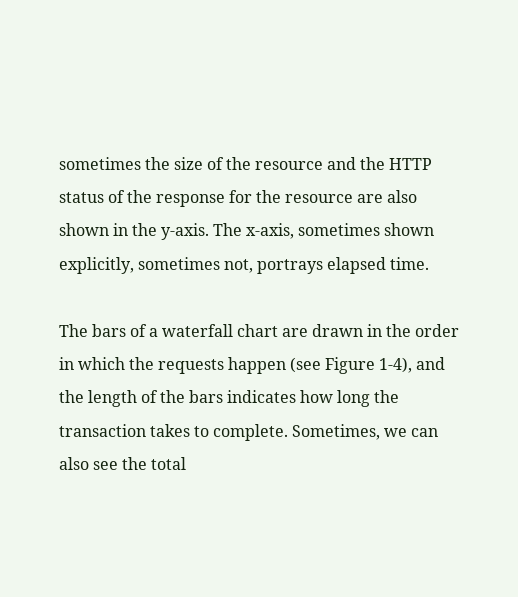sometimes the size of the resource and the HTTP status of the response for the resource are also shown in the y-axis. The x-axis, sometimes shown explicitly, sometimes not, portrays elapsed time.

The bars of a waterfall chart are drawn in the order in which the requests happen (see Figure 1-4), and the length of the bars indicates how long the transaction takes to complete. Sometimes, we can also see the total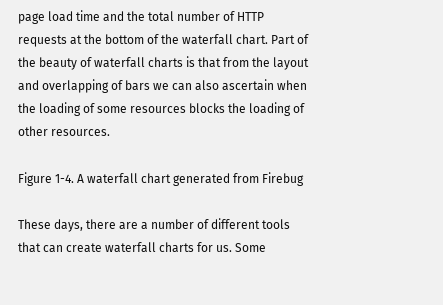page load time and the total number of HTTP requests at the bottom of the waterfall chart. Part of the beauty of waterfall charts is that from the layout and overlapping of bars we can also ascertain when the loading of some resources blocks the loading of other resources.

Figure 1-4. A waterfall chart generated from Firebug

These days, there are a number of different tools that can create waterfall charts for us. Some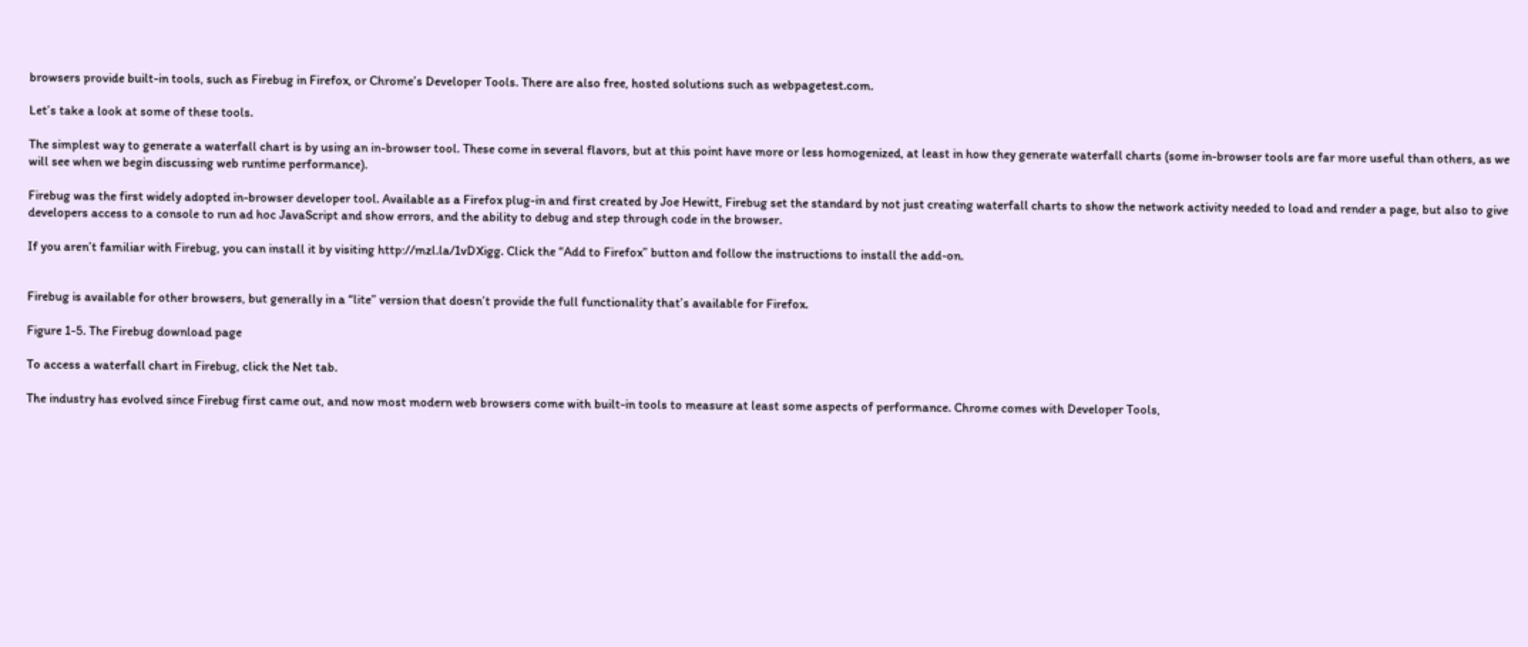browsers provide built-in tools, such as Firebug in Firefox, or Chrome’s Developer Tools. There are also free, hosted solutions such as webpagetest.com.

Let’s take a look at some of these tools.

The simplest way to generate a waterfall chart is by using an in-browser tool. These come in several flavors, but at this point have more or less homogenized, at least in how they generate waterfall charts (some in-browser tools are far more useful than others, as we will see when we begin discussing web runtime performance).

Firebug was the first widely adopted in-browser developer tool. Available as a Firefox plug-in and first created by Joe Hewitt, Firebug set the standard by not just creating waterfall charts to show the network activity needed to load and render a page, but also to give developers access to a console to run ad hoc JavaScript and show errors, and the ability to debug and step through code in the browser.

If you aren’t familiar with Firebug, you can install it by visiting http://mzl.la/1vDXigg. Click the “Add to Firefox” button and follow the instructions to install the add-on.


Firebug is available for other browsers, but generally in a “lite” version that doesn’t provide the full functionality that’s available for Firefox.

Figure 1-5. The Firebug download page

To access a waterfall chart in Firebug, click the Net tab.

The industry has evolved since Firebug first came out, and now most modern web browsers come with built-in tools to measure at least some aspects of performance. Chrome comes with Developer Tools,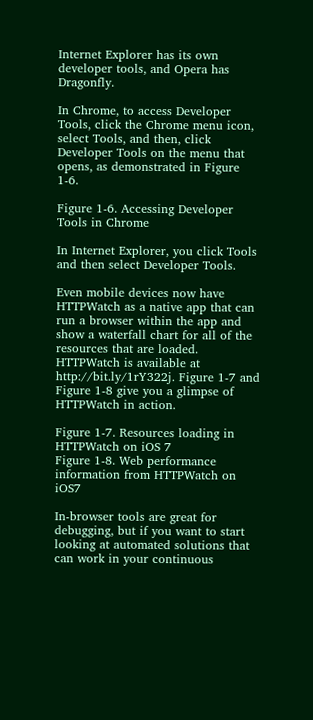Internet Explorer has its own developer tools, and Opera has Dragonfly.

In Chrome, to access Developer Tools, click the Chrome menu icon, select Tools, and then, click Developer Tools on the menu that opens, as demonstrated in Figure 1-6.

Figure 1-6. Accessing Developer Tools in Chrome

In Internet Explorer, you click Tools and then select Developer Tools.

Even mobile devices now have HTTPWatch as a native app that can run a browser within the app and show a waterfall chart for all of the resources that are loaded. HTTPWatch is available at http://bit.ly/1rY322j. Figure 1-7 and Figure 1-8 give you a glimpse of HTTPWatch in action.

Figure 1-7. Resources loading in HTTPWatch on iOS 7
Figure 1-8. Web performance information from HTTPWatch on iOS7

In-browser tools are great for debugging, but if you want to start looking at automated solutions that can work in your continuous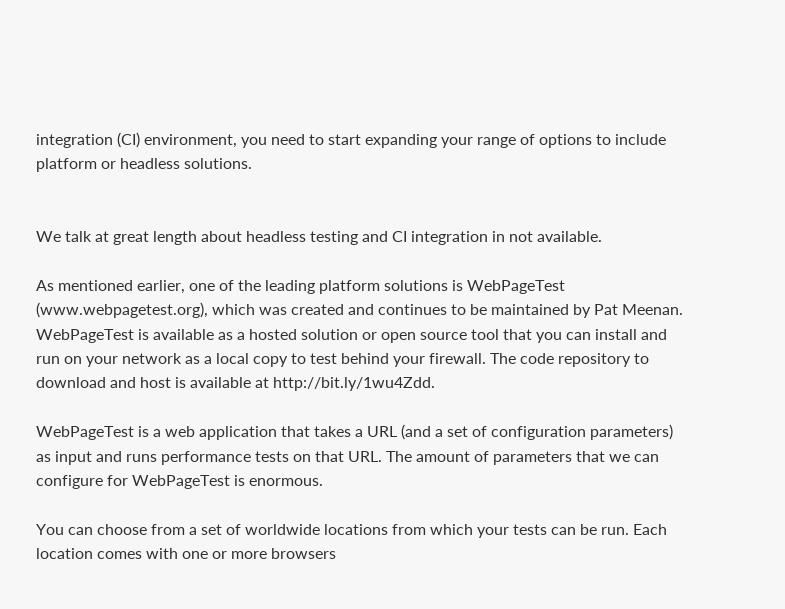integration (CI) environment, you need to start expanding your range of options to include platform or headless solutions.


We talk at great length about headless testing and CI integration in not available.

As mentioned earlier, one of the leading platform solutions is WebPageTest (www.webpagetest.org), which was created and continues to be maintained by Pat Meenan. WebPageTest is available as a hosted solution or open source tool that you can install and run on your network as a local copy to test behind your firewall. The code repository to download and host is available at http://bit.ly/1wu4Zdd.

WebPageTest is a web application that takes a URL (and a set of configuration parameters) as input and runs performance tests on that URL. The amount of parameters that we can configure for WebPageTest is enormous.

You can choose from a set of worldwide locations from which your tests can be run. Each location comes with one or more browsers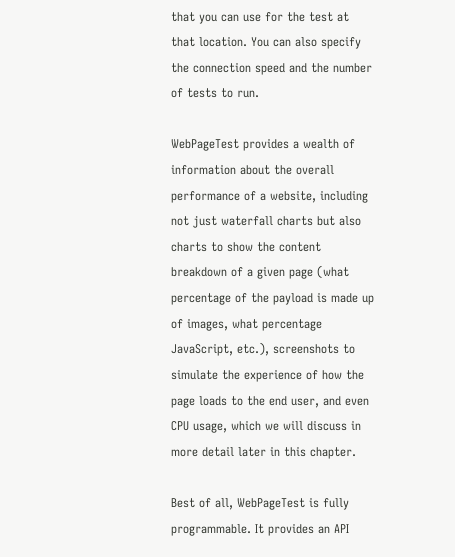that you can use for the test at that location. You can also specify the connection speed and the number of tests to run.

WebPageTest provides a wealth of information about the overall performance of a website, including not just waterfall charts but also charts to show the content breakdown of a given page (what percentage of the payload is made up of images, what percentage JavaScript, etc.), screenshots to simulate the experience of how the page loads to the end user, and even CPU usage, which we will discuss in more detail later in this chapter.

Best of all, WebPageTest is fully programmable. It provides an API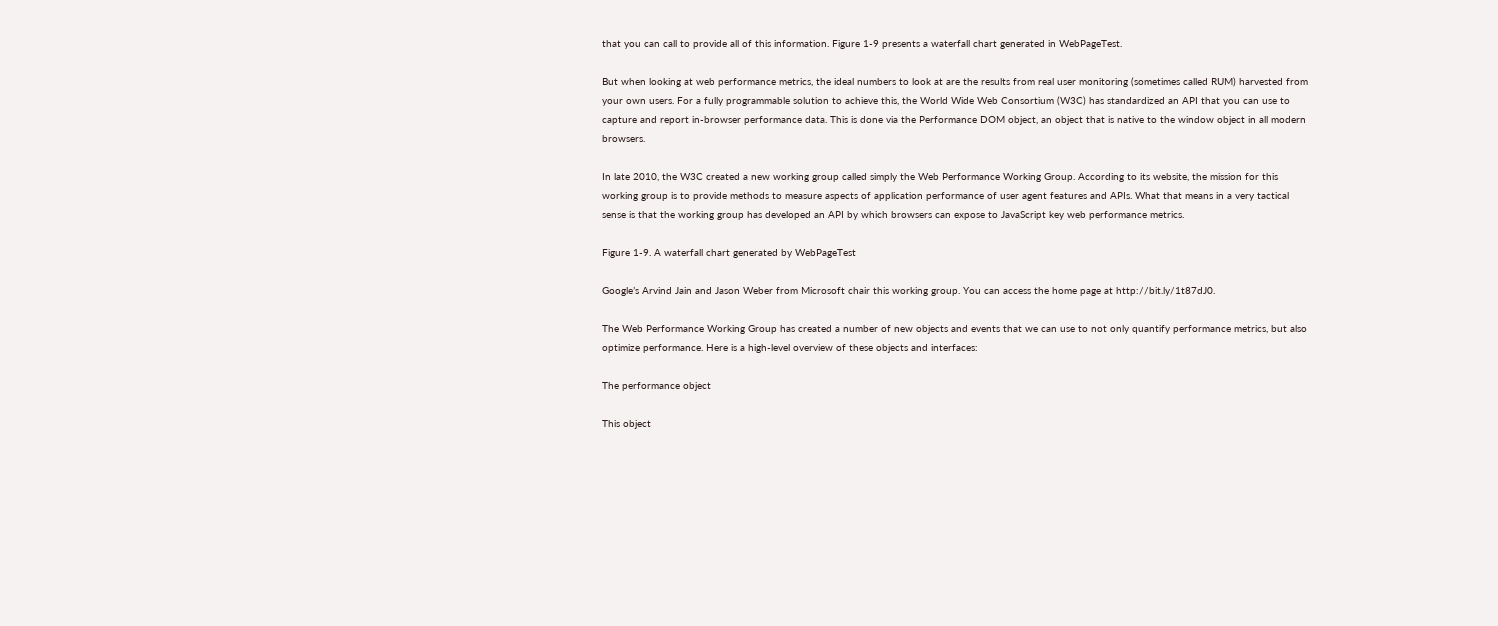that you can call to provide all of this information. Figure 1-9 presents a waterfall chart generated in WebPageTest.

But when looking at web performance metrics, the ideal numbers to look at are the results from real user monitoring (sometimes called RUM) harvested from your own users. For a fully programmable solution to achieve this, the World Wide Web Consortium (W3C) has standardized an API that you can use to capture and report in-browser performance data. This is done via the Performance DOM object, an object that is native to the window object in all modern browsers.

In late 2010, the W3C created a new working group called simply the Web Performance Working Group. According to its website, the mission for this working group is to provide methods to measure aspects of application performance of user agent features and APIs. What that means in a very tactical sense is that the working group has developed an API by which browsers can expose to JavaScript key web performance metrics.

Figure 1-9. A waterfall chart generated by WebPageTest

Google’s Arvind Jain and Jason Weber from Microsoft chair this working group. You can access the home page at http://bit.ly/1t87dJ0.

The Web Performance Working Group has created a number of new objects and events that we can use to not only quantify performance metrics, but also optimize performance. Here is a high-level overview of these objects and interfaces:

The performance object

This object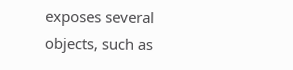exposes several objects, such as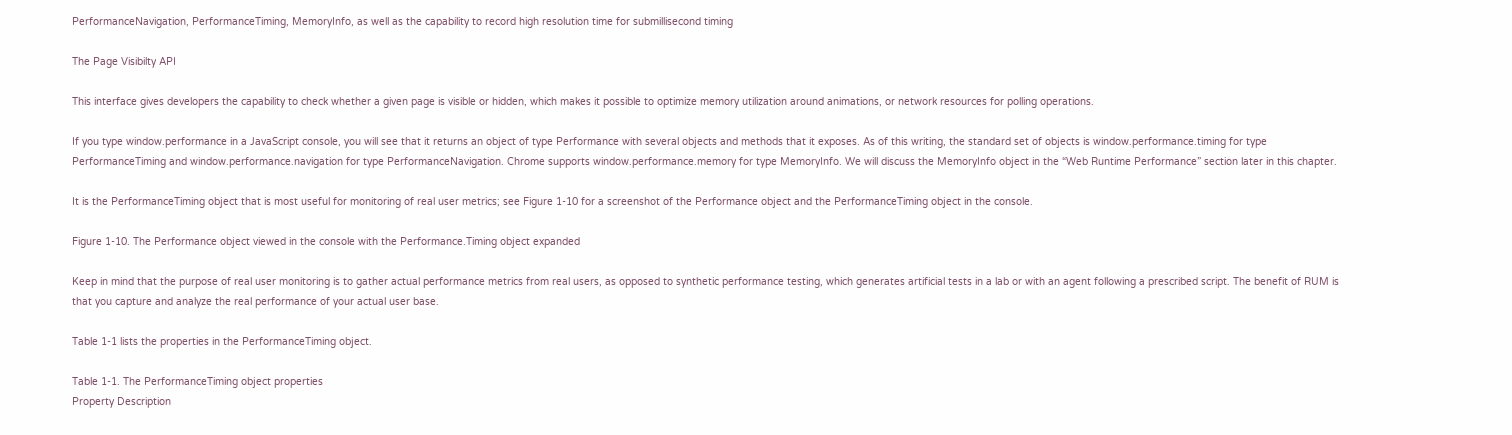PerformanceNavigation, PerformanceTiming, MemoryInfo, as well as the capability to record high resolution time for submillisecond timing

The Page Visibilty API

This interface gives developers the capability to check whether a given page is visible or hidden, which makes it possible to optimize memory utilization around animations, or network resources for polling operations.

If you type window.performance in a JavaScript console, you will see that it returns an object of type Performance with several objects and methods that it exposes. As of this writing, the standard set of objects is window.performance.timing for type PerformanceTiming and window.performance.navigation for type PerformanceNavigation. Chrome supports window.performance.memory for type MemoryInfo. We will discuss the MemoryInfo object in the “Web Runtime Performance” section later in this chapter.

It is the PerformanceTiming object that is most useful for monitoring of real user metrics; see Figure 1-10 for a screenshot of the Performance object and the PerformanceTiming object in the console.

Figure 1-10. The Performance object viewed in the console with the Performance.Timing object expanded

Keep in mind that the purpose of real user monitoring is to gather actual performance metrics from real users, as opposed to synthetic performance testing, which generates artificial tests in a lab or with an agent following a prescribed script. The benefit of RUM is that you capture and analyze the real performance of your actual user base.

Table 1-1 lists the properties in the PerformanceTiming object.

Table 1-1. The PerformanceTiming object properties
Property Description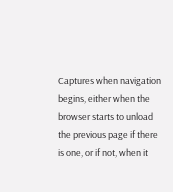Captures when navigation begins, either when the browser starts to unload the previous page if there is one, or if not, when it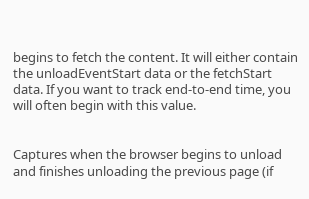begins to fetch the content. It will either contain the unloadEventStart data or the fetchStart data. If you want to track end-to-end time, you will often begin with this value.


Captures when the browser begins to unload and finishes unloading the previous page (if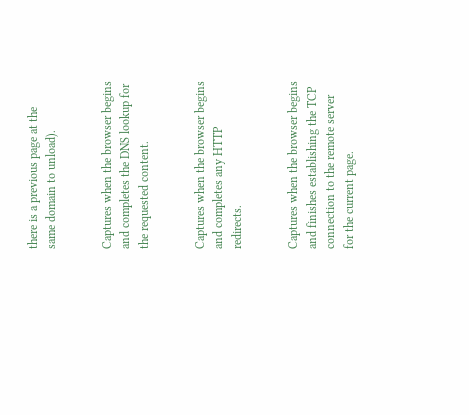there is a previous page at the same domain to unload).


Captures when the browser begins and completes the DNS lookup for the requested content.


Captures when the browser begins and completes any HTTP redirects.


Captures when the browser begins and finishes establishing the TCP connection to the remote server for the current page.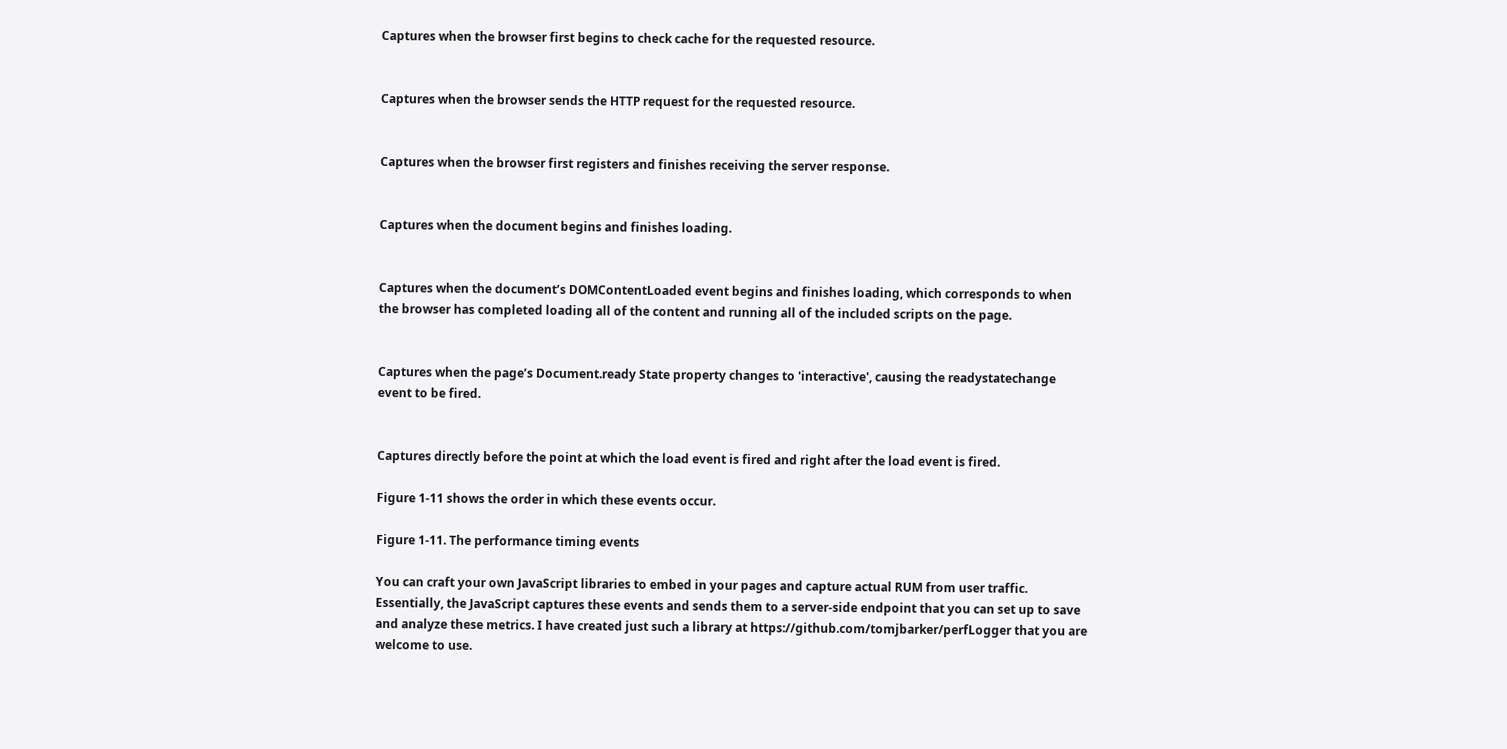Captures when the browser first begins to check cache for the requested resource.


Captures when the browser sends the HTTP request for the requested resource.


Captures when the browser first registers and finishes receiving the server response.


Captures when the document begins and finishes loading.


Captures when the document’s DOMContentLoaded event begins and finishes loading, which corresponds to when the browser has completed loading all of the content and running all of the included scripts on the page.


Captures when the page’s Document.ready State property changes to 'interactive', causing the readystatechange event to be fired.


Captures directly before the point at which the load event is fired and right after the load event is fired.

Figure 1-11 shows the order in which these events occur.

Figure 1-11. The performance timing events

You can craft your own JavaScript libraries to embed in your pages and capture actual RUM from user traffic. Essentially, the JavaScript captures these events and sends them to a server-side endpoint that you can set up to save and analyze these metrics. I have created just such a library at https://github.com/tomjbarker/perfLogger that you are welcome to use.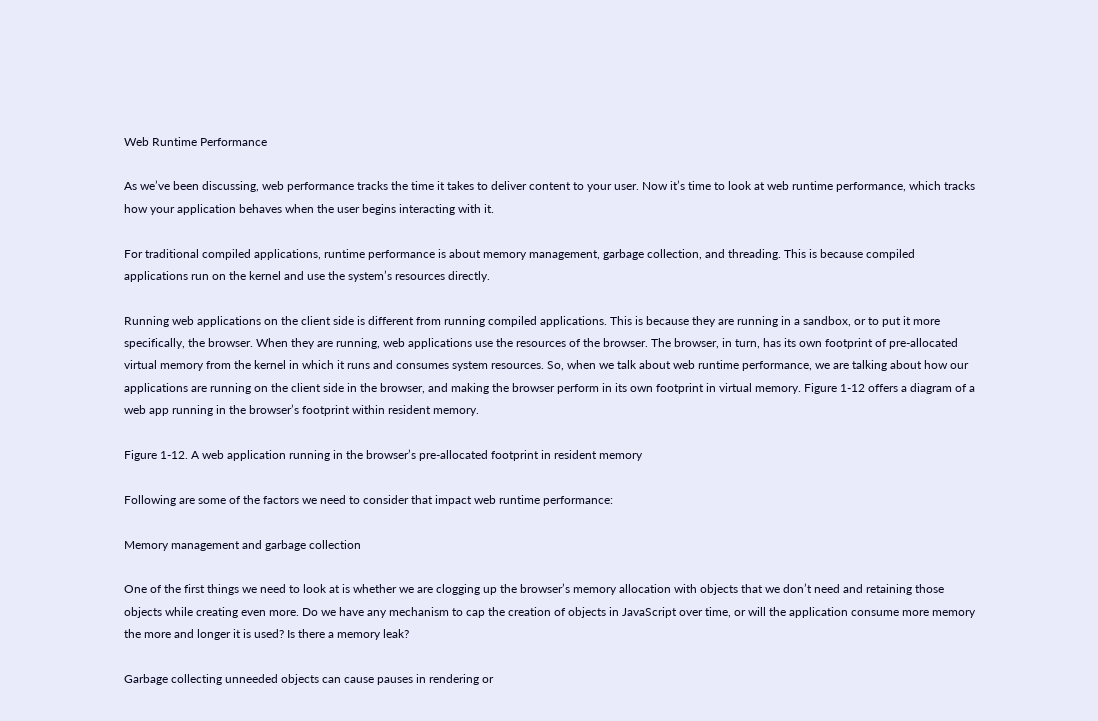Web Runtime Performance

As we’ve been discussing, web performance tracks the time it takes to deliver content to your user. Now it’s time to look at web runtime performance, which tracks how your application behaves when the user begins interacting with it.

For traditional compiled applications, runtime performance is about memory management, garbage collection, and threading. This is because compiled applications run on the kernel and use the system’s resources directly.

Running web applications on the client side is different from running compiled applications. This is because they are running in a sandbox, or to put it more specifically, the browser. When they are running, web applications use the resources of the browser. The browser, in turn, has its own footprint of pre-allocated virtual memory from the kernel in which it runs and consumes system resources. So, when we talk about web runtime performance, we are talking about how our applications are running on the client side in the browser, and making the browser perform in its own footprint in virtual memory. Figure 1-12 offers a diagram of a web app running in the browser’s footprint within resident memory.

Figure 1-12. A web application running in the browser’s pre-allocated footprint in resident memory

Following are some of the factors we need to consider that impact web runtime performance:

Memory management and garbage collection

One of the first things we need to look at is whether we are clogging up the browser’s memory allocation with objects that we don’t need and retaining those objects while creating even more. Do we have any mechanism to cap the creation of objects in JavaScript over time, or will the application consume more memory the more and longer it is used? Is there a memory leak?

Garbage collecting unneeded objects can cause pauses in rendering or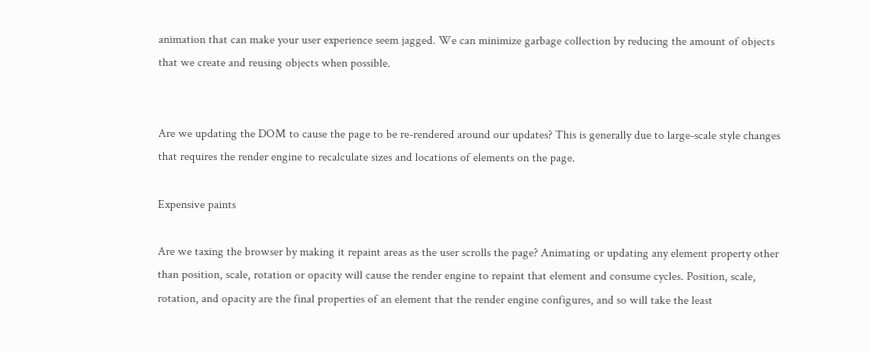animation that can make your user experience seem jagged. We can minimize garbage collection by reducing the amount of objects that we create and reusing objects when possible.


Are we updating the DOM to cause the page to be re-rendered around our updates? This is generally due to large-scale style changes that requires the render engine to recalculate sizes and locations of elements on the page.

Expensive paints

Are we taxing the browser by making it repaint areas as the user scrolls the page? Animating or updating any element property other than position, scale, rotation or opacity will cause the render engine to repaint that element and consume cycles. Position, scale, rotation, and opacity are the final properties of an element that the render engine configures, and so will take the least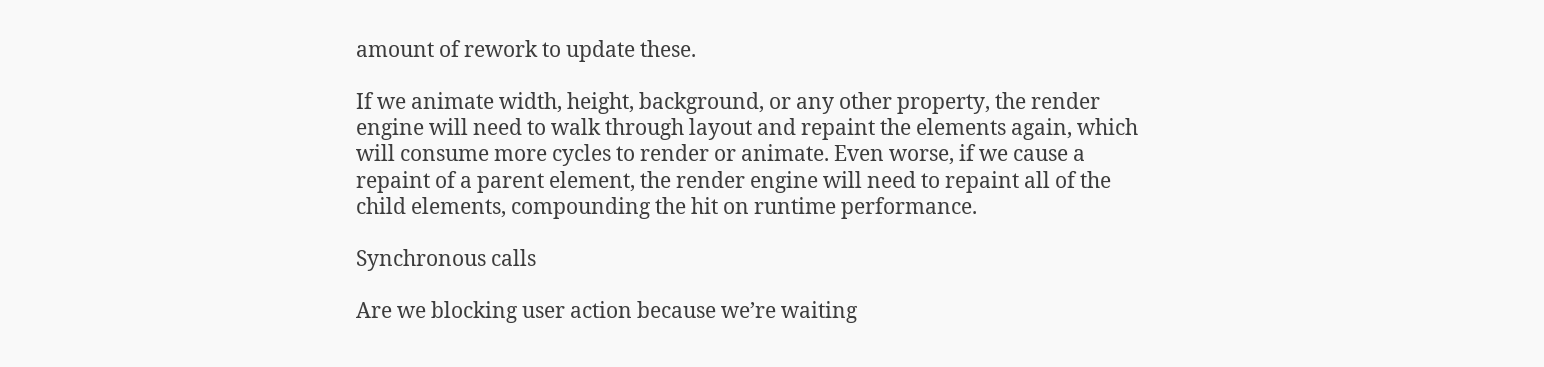amount of rework to update these.

If we animate width, height, background, or any other property, the render engine will need to walk through layout and repaint the elements again, which will consume more cycles to render or animate. Even worse, if we cause a repaint of a parent element, the render engine will need to repaint all of the child elements, compounding the hit on runtime performance.

Synchronous calls

Are we blocking user action because we’re waiting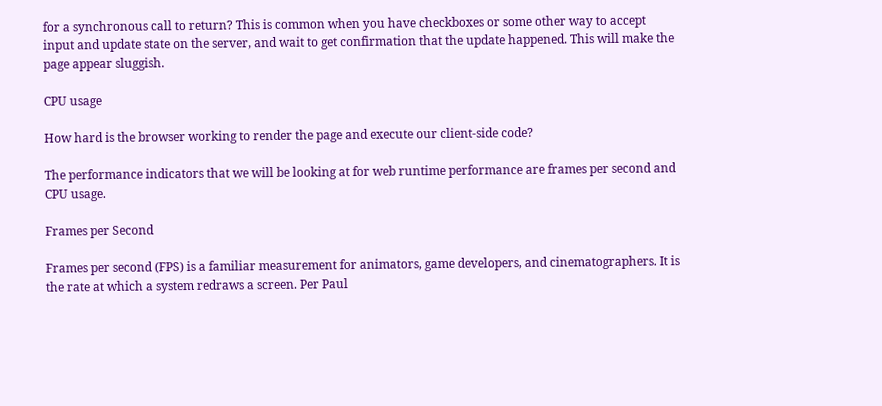for a synchronous call to return? This is common when you have checkboxes or some other way to accept input and update state on the server, and wait to get confirmation that the update happened. This will make the page appear sluggish.

CPU usage

How hard is the browser working to render the page and execute our client-side code?

The performance indicators that we will be looking at for web runtime performance are frames per second and CPU usage.

Frames per Second

Frames per second (FPS) is a familiar measurement for animators, game developers, and cinematographers. It is the rate at which a system redraws a screen. Per Paul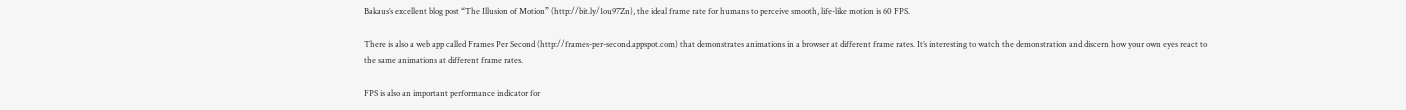Bakaus’s excellent blog post “The Illusion of Motion” (http://bit.ly/1ou97Zn), the ideal frame rate for humans to perceive smooth, life-like motion is 60 FPS.

There is also a web app called Frames Per Second (http://frames-per-second.appspot.com) that demonstrates animations in a browser at different frame rates. It’s interesting to watch the demonstration and discern how your own eyes react to the same animations at different frame rates.

FPS is also an important performance indicator for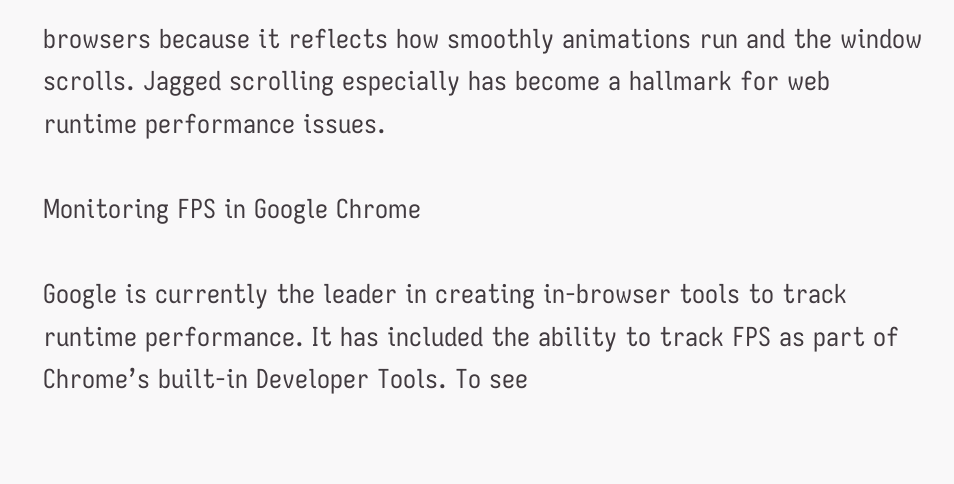browsers because it reflects how smoothly animations run and the window scrolls. Jagged scrolling especially has become a hallmark for web runtime performance issues.

Monitoring FPS in Google Chrome

Google is currently the leader in creating in-browser tools to track runtime performance. It has included the ability to track FPS as part of Chrome’s built-in Developer Tools. To see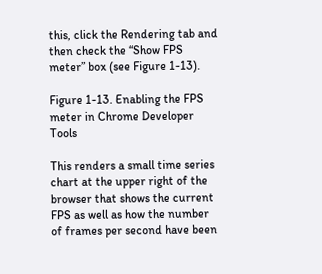this, click the Rendering tab and then check the “Show FPS meter” box (see Figure 1-13).

Figure 1-13. Enabling the FPS meter in Chrome Developer Tools

This renders a small time series chart at the upper right of the browser that shows the current FPS as well as how the number of frames per second have been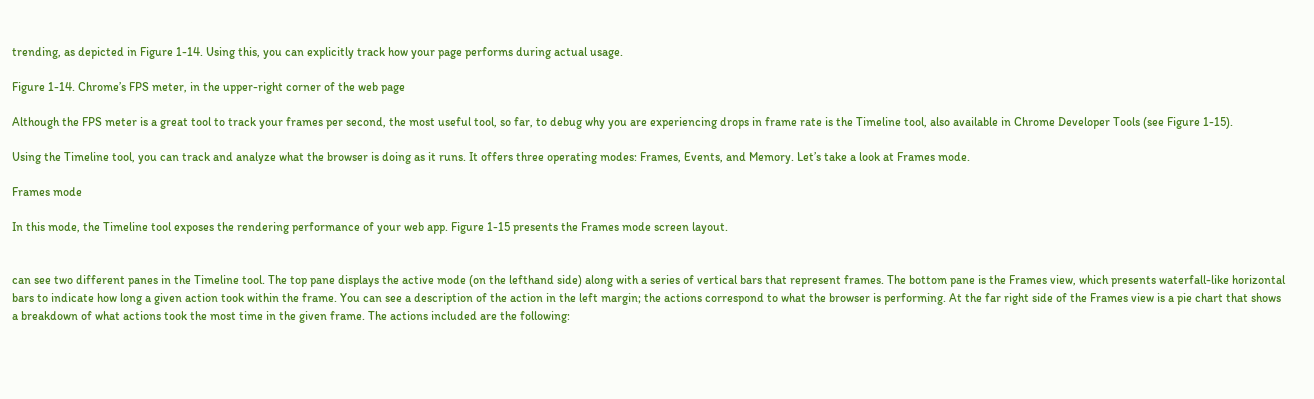trending, as depicted in Figure 1-14. Using this, you can explicitly track how your page performs during actual usage.

Figure 1-14. Chrome’s FPS meter, in the upper-right corner of the web page

Although the FPS meter is a great tool to track your frames per second, the most useful tool, so far, to debug why you are experiencing drops in frame rate is the Timeline tool, also available in Chrome Developer Tools (see Figure 1-15).

Using the Timeline tool, you can track and analyze what the browser is doing as it runs. It offers three operating modes: Frames, Events, and Memory. Let’s take a look at Frames mode.

Frames mode

In this mode, the Timeline tool exposes the rendering performance of your web app. Figure 1-15 presents the Frames mode screen layout.


can see two different panes in the Timeline tool. The top pane displays the active mode (on the lefthand side) along with a series of vertical bars that represent frames. The bottom pane is the Frames view, which presents waterfall-like horizontal bars to indicate how long a given action took within the frame. You can see a description of the action in the left margin; the actions correspond to what the browser is performing. At the far right side of the Frames view is a pie chart that shows a breakdown of what actions took the most time in the given frame. The actions included are the following: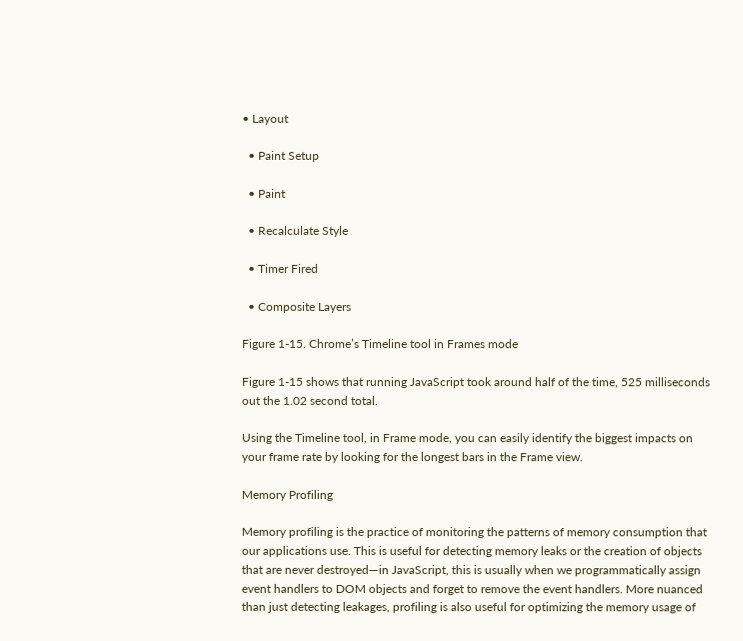• Layout

  • Paint Setup

  • Paint

  • Recalculate Style

  • Timer Fired

  • Composite Layers

Figure 1-15. Chrome’s Timeline tool in Frames mode

Figure 1-15 shows that running JavaScript took around half of the time, 525 milliseconds out the 1.02 second total.

Using the Timeline tool, in Frame mode, you can easily identify the biggest impacts on your frame rate by looking for the longest bars in the Frame view.

Memory Profiling

Memory profiling is the practice of monitoring the patterns of memory consumption that our applications use. This is useful for detecting memory leaks or the creation of objects that are never destroyed—in JavaScript, this is usually when we programmatically assign event handlers to DOM objects and forget to remove the event handlers. More nuanced than just detecting leakages, profiling is also useful for optimizing the memory usage of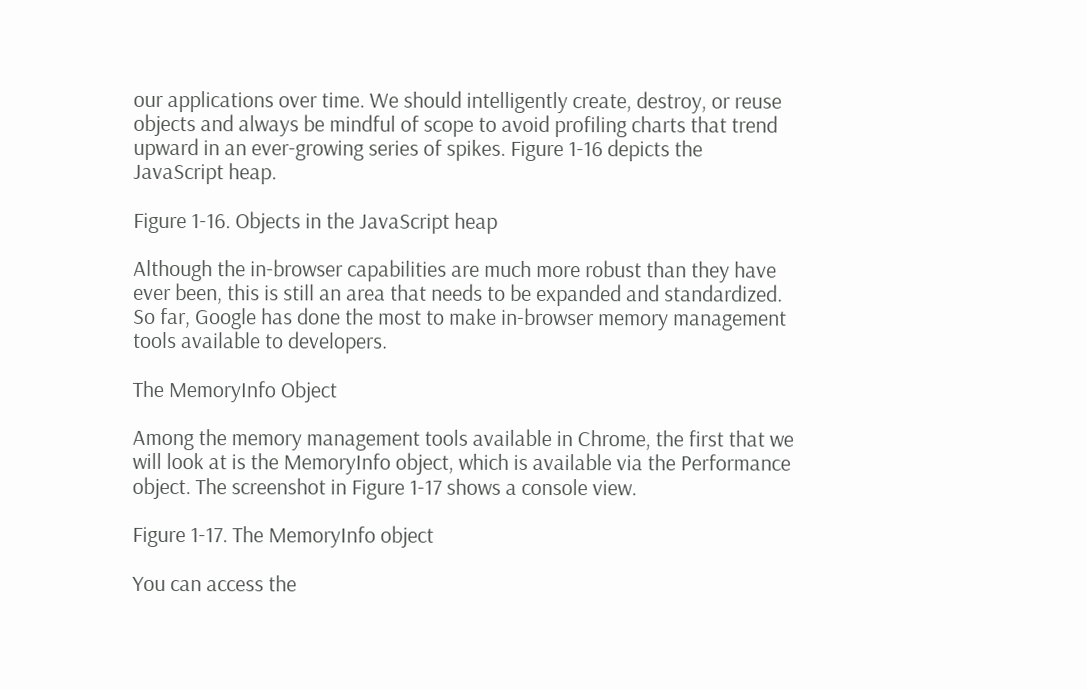our applications over time. We should intelligently create, destroy, or reuse objects and always be mindful of scope to avoid profiling charts that trend upward in an ever-growing series of spikes. Figure 1-16 depicts the JavaScript heap.

Figure 1-16. Objects in the JavaScript heap

Although the in-browser capabilities are much more robust than they have ever been, this is still an area that needs to be expanded and standardized. So far, Google has done the most to make in-browser memory management tools available to developers.

The MemoryInfo Object

Among the memory management tools available in Chrome, the first that we will look at is the MemoryInfo object, which is available via the Performance object. The screenshot in Figure 1-17 shows a console view.

Figure 1-17. The MemoryInfo object

You can access the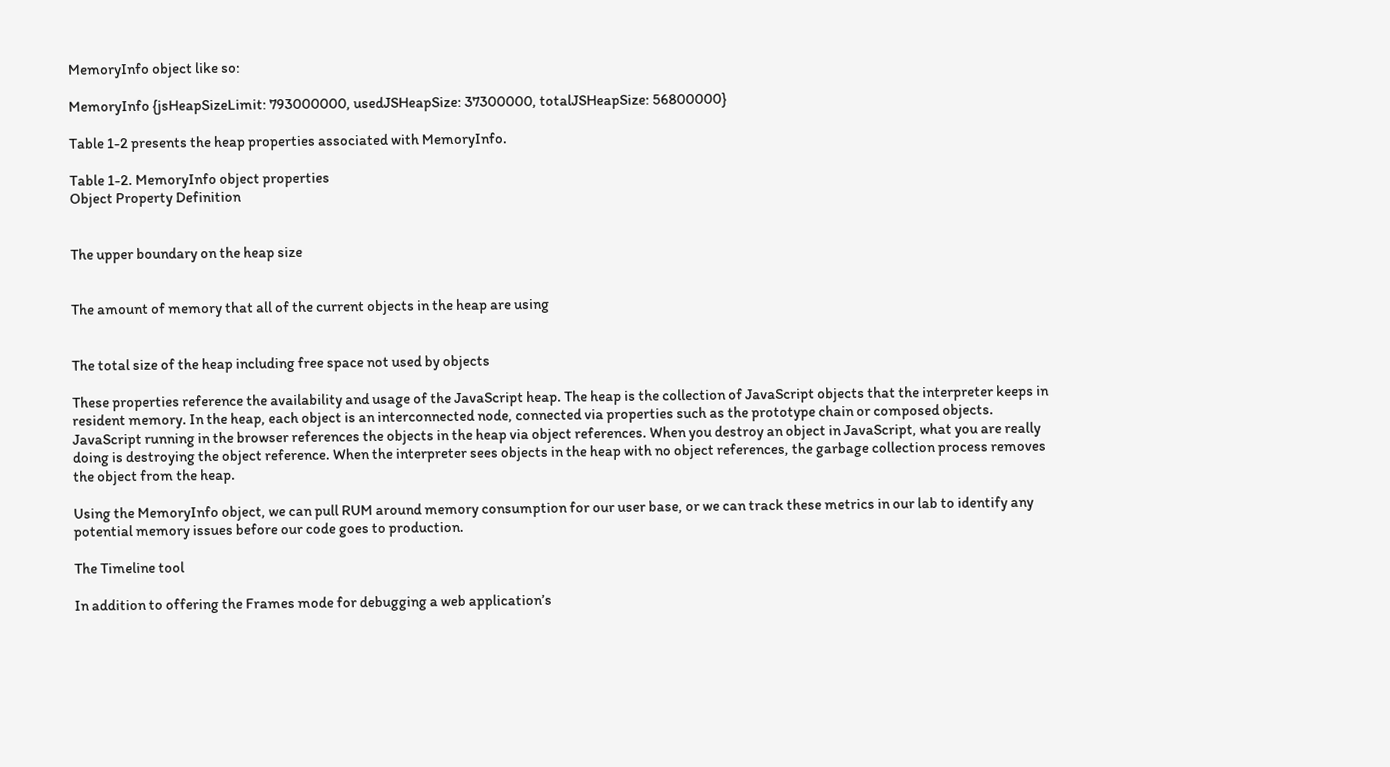MemoryInfo object like so:

MemoryInfo {jsHeapSizeLimit: 793000000, usedJSHeapSize: 37300000, totalJSHeapSize: 56800000}

Table 1-2 presents the heap properties associated with MemoryInfo.

Table 1-2. MemoryInfo object properties
Object Property Definition


The upper boundary on the heap size


The amount of memory that all of the current objects in the heap are using


The total size of the heap including free space not used by objects

These properties reference the availability and usage of the JavaScript heap. The heap is the collection of JavaScript objects that the interpreter keeps in resident memory. In the heap, each object is an interconnected node, connected via properties such as the prototype chain or composed objects. JavaScript running in the browser references the objects in the heap via object references. When you destroy an object in JavaScript, what you are really doing is destroying the object reference. When the interpreter sees objects in the heap with no object references, the garbage collection process removes the object from the heap.

Using the MemoryInfo object, we can pull RUM around memory consumption for our user base, or we can track these metrics in our lab to identify any potential memory issues before our code goes to production.

The Timeline tool

In addition to offering the Frames mode for debugging a web application’s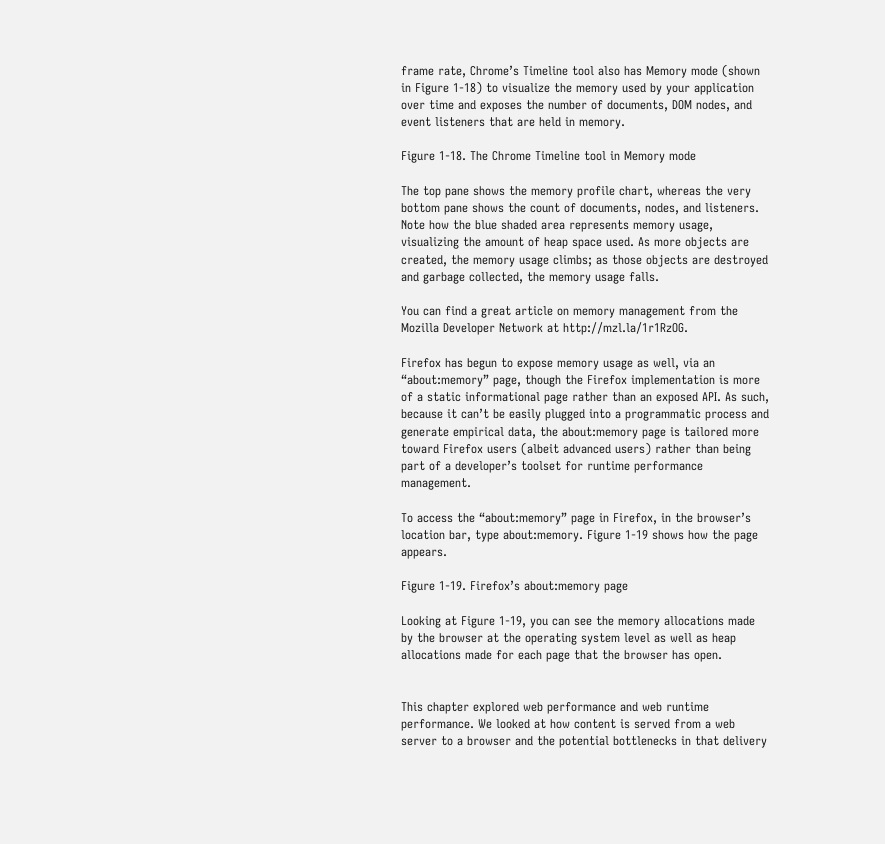frame rate, Chrome’s Timeline tool also has Memory mode (shown in Figure 1-18) to visualize the memory used by your application over time and exposes the number of documents, DOM nodes, and event listeners that are held in memory.

Figure 1-18. The Chrome Timeline tool in Memory mode

The top pane shows the memory profile chart, whereas the very bottom pane shows the count of documents, nodes, and listeners. Note how the blue shaded area represents memory usage, visualizing the amount of heap space used. As more objects are created, the memory usage climbs; as those objects are destroyed and garbage collected, the memory usage falls.

You can find a great article on memory management from the Mozilla Developer Network at http://mzl.la/1r1RzOG.

Firefox has begun to expose memory usage as well, via an “about:memory” page, though the Firefox implementation is more of a static informational page rather than an exposed API. As such, because it can’t be easily plugged into a programmatic process and generate empirical data, the about:memory page is tailored more toward Firefox users (albeit advanced users) rather than being part of a developer’s toolset for runtime performance management.

To access the “about:memory” page in Firefox, in the browser’s location bar, type about:memory. Figure 1-19 shows how the page appears.

Figure 1-19. Firefox’s about:memory page

Looking at Figure 1-19, you can see the memory allocations made by the browser at the operating system level as well as heap allocations made for each page that the browser has open.


This chapter explored web performance and web runtime performance. We looked at how content is served from a web server to a browser and the potential bottlenecks in that delivery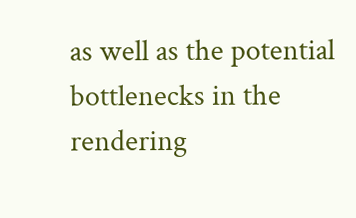as well as the potential bottlenecks in the rendering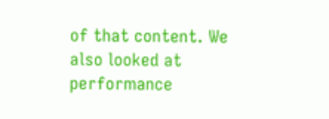of that content. We also looked at performance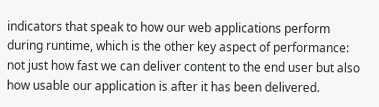indicators that speak to how our web applications perform during runtime, which is the other key aspect of performance: not just how fast we can deliver content to the end user but also how usable our application is after it has been delivered.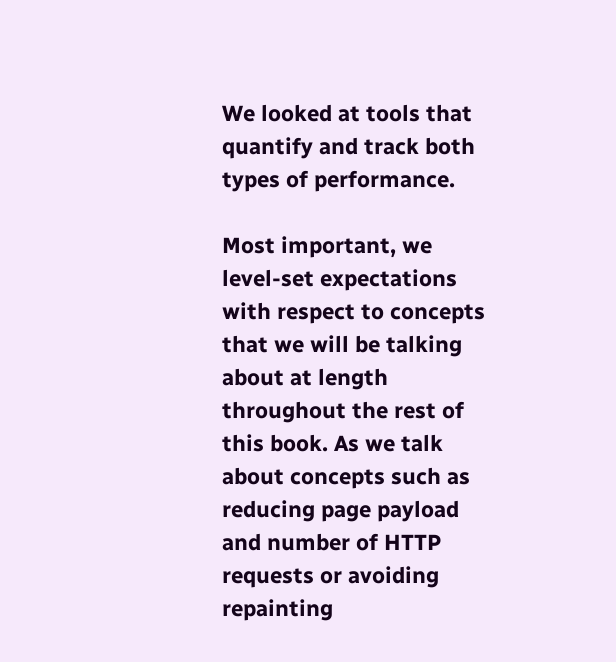We looked at tools that quantify and track both types of performance.

Most important, we level-set expectations with respect to concepts that we will be talking about at length throughout the rest of this book. As we talk about concepts such as reducing page payload and number of HTTP requests or avoiding repainting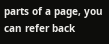parts of a page, you can refer back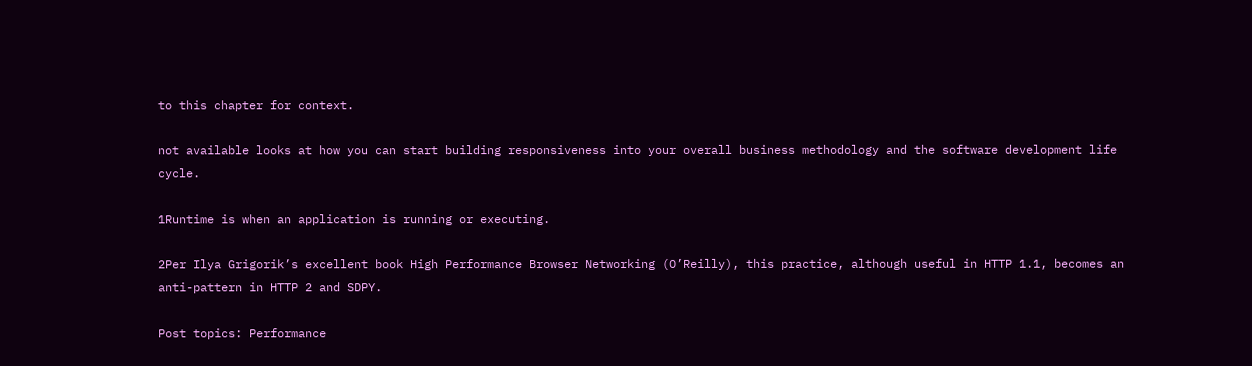to this chapter for context.

not available looks at how you can start building responsiveness into your overall business methodology and the software development life cycle.

1Runtime is when an application is running or executing.

2Per Ilya Grigorik’s excellent book High Performance Browser Networking (O’Reilly), this practice, although useful in HTTP 1.1, becomes an anti-pattern in HTTP 2 and SDPY.

Post topics: Performance